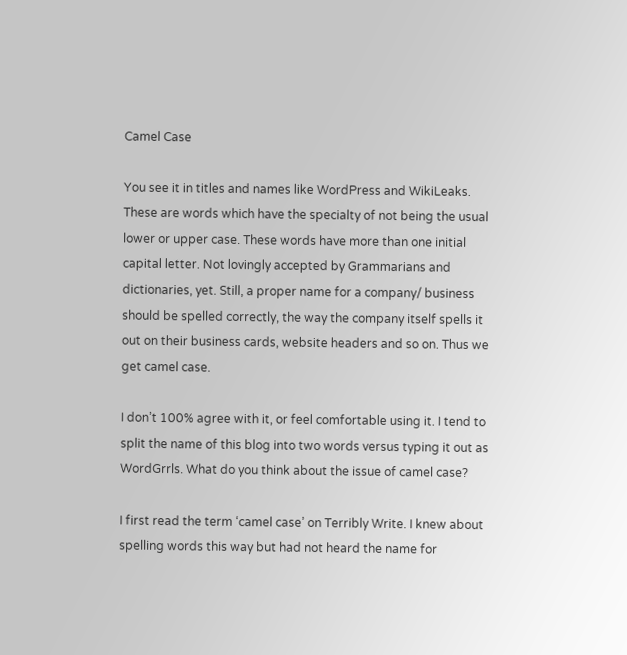Camel Case

You see it in titles and names like WordPress and WikiLeaks. These are words which have the specialty of not being the usual lower or upper case. These words have more than one initial capital letter. Not lovingly accepted by Grammarians and dictionaries, yet. Still, a proper name for a company/ business should be spelled correctly, the way the company itself spells it out on their business cards, website headers and so on. Thus we get camel case.

I don’t 100% agree with it, or feel comfortable using it. I tend to split the name of this blog into two words versus typing it out as WordGrrls. What do you think about the issue of camel case?

I first read the term ‘camel case’ on Terribly Write. I knew about spelling words this way but had not heard the name for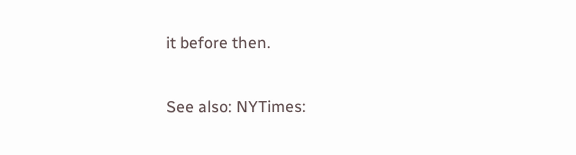it before then.

See also: NYTimes: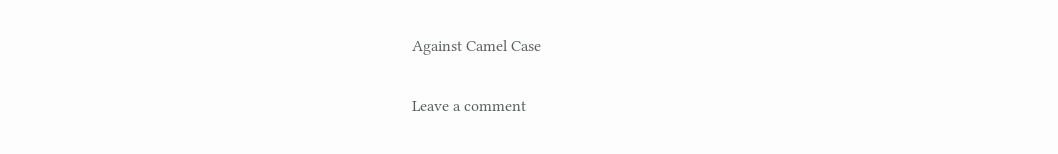Against Camel Case

Leave a comment